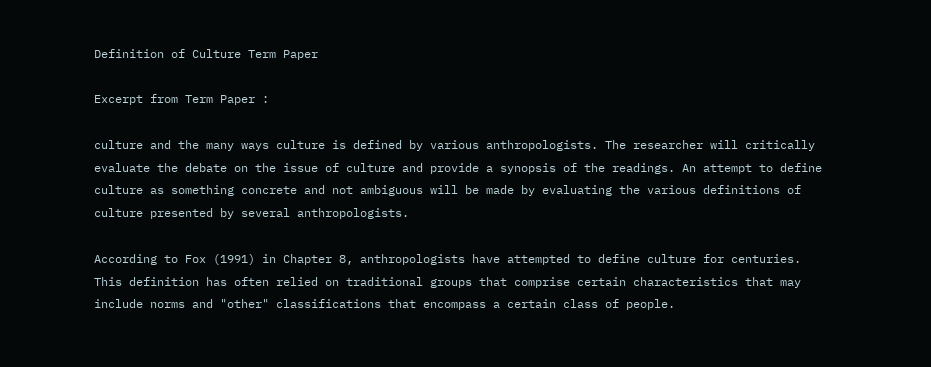Definition of Culture Term Paper

Excerpt from Term Paper :

culture and the many ways culture is defined by various anthropologists. The researcher will critically evaluate the debate on the issue of culture and provide a synopsis of the readings. An attempt to define culture as something concrete and not ambiguous will be made by evaluating the various definitions of culture presented by several anthropologists.

According to Fox (1991) in Chapter 8, anthropologists have attempted to define culture for centuries. This definition has often relied on traditional groups that comprise certain characteristics that may include norms and "other" classifications that encompass a certain class of people.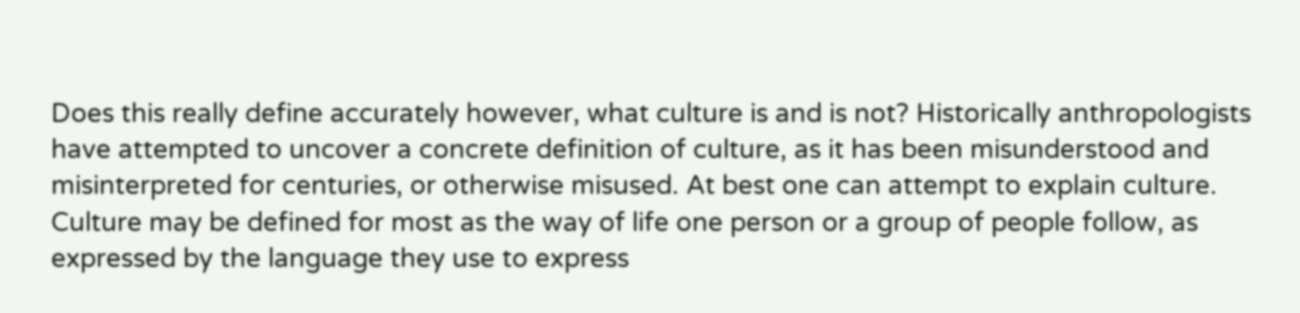Does this really define accurately however, what culture is and is not? Historically anthropologists have attempted to uncover a concrete definition of culture, as it has been misunderstood and misinterpreted for centuries, or otherwise misused. At best one can attempt to explain culture. Culture may be defined for most as the way of life one person or a group of people follow, as expressed by the language they use to express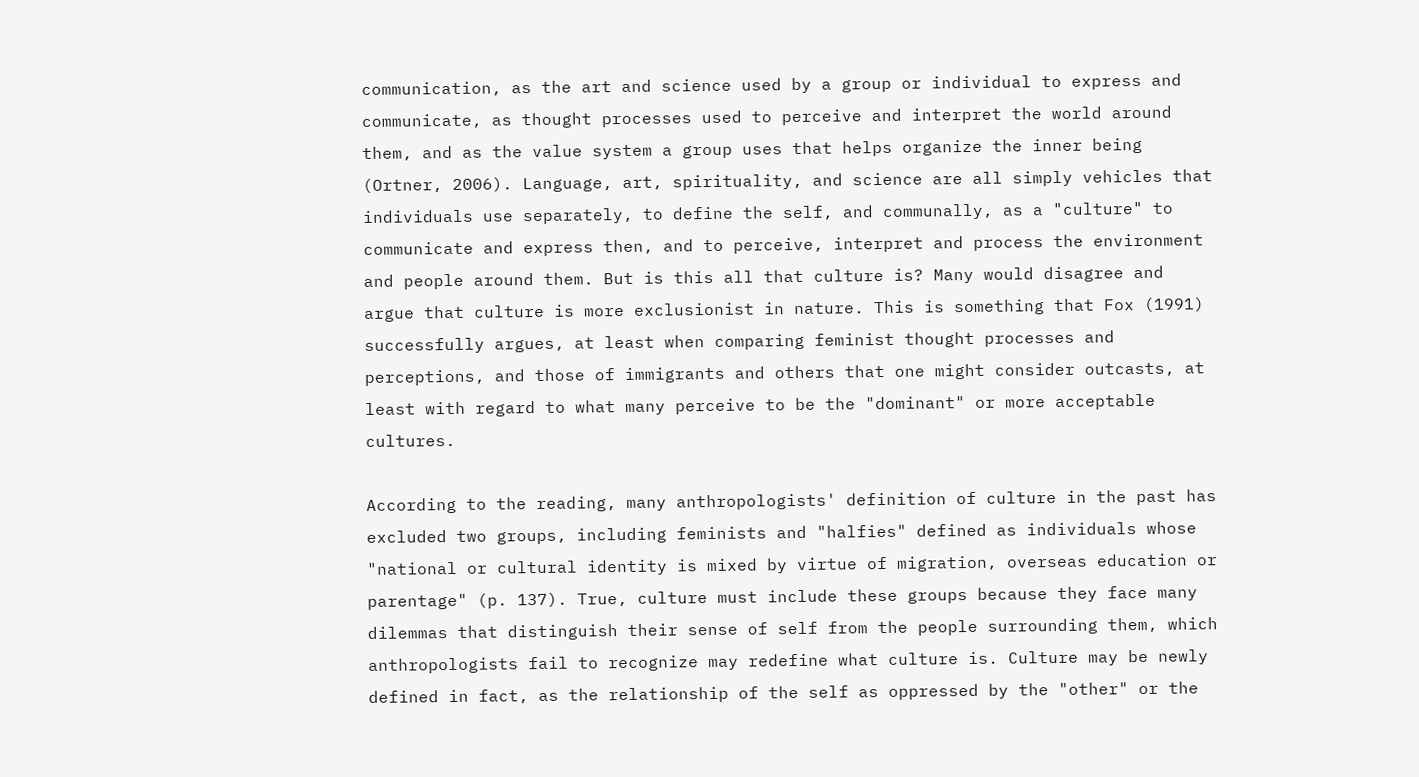communication, as the art and science used by a group or individual to express and communicate, as thought processes used to perceive and interpret the world around them, and as the value system a group uses that helps organize the inner being (Ortner, 2006). Language, art, spirituality, and science are all simply vehicles that individuals use separately, to define the self, and communally, as a "culture" to communicate and express then, and to perceive, interpret and process the environment and people around them. But is this all that culture is? Many would disagree and argue that culture is more exclusionist in nature. This is something that Fox (1991) successfully argues, at least when comparing feminist thought processes and perceptions, and those of immigrants and others that one might consider outcasts, at least with regard to what many perceive to be the "dominant" or more acceptable cultures.

According to the reading, many anthropologists' definition of culture in the past has excluded two groups, including feminists and "halfies" defined as individuals whose "national or cultural identity is mixed by virtue of migration, overseas education or parentage" (p. 137). True, culture must include these groups because they face many dilemmas that distinguish their sense of self from the people surrounding them, which anthropologists fail to recognize may redefine what culture is. Culture may be newly defined in fact, as the relationship of the self as oppressed by the "other" or the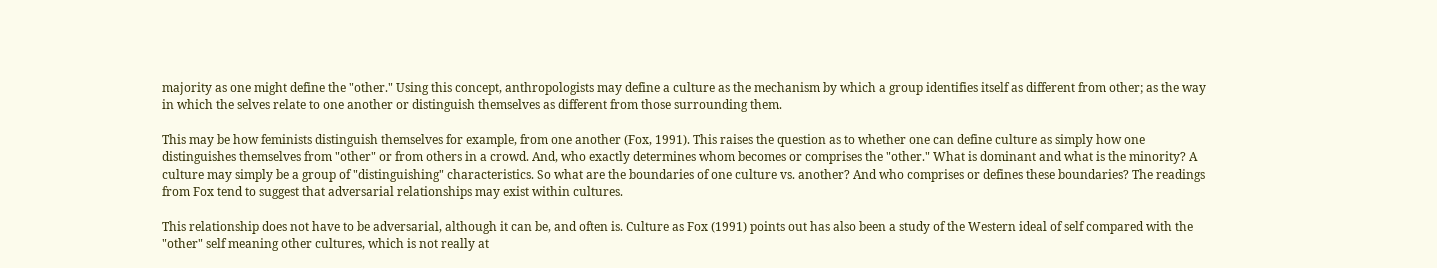majority as one might define the "other." Using this concept, anthropologists may define a culture as the mechanism by which a group identifies itself as different from other; as the way in which the selves relate to one another or distinguish themselves as different from those surrounding them.

This may be how feminists distinguish themselves for example, from one another (Fox, 1991). This raises the question as to whether one can define culture as simply how one distinguishes themselves from "other" or from others in a crowd. And, who exactly determines whom becomes or comprises the "other." What is dominant and what is the minority? A culture may simply be a group of "distinguishing" characteristics. So what are the boundaries of one culture vs. another? And who comprises or defines these boundaries? The readings from Fox tend to suggest that adversarial relationships may exist within cultures.

This relationship does not have to be adversarial, although it can be, and often is. Culture as Fox (1991) points out has also been a study of the Western ideal of self compared with the "other" self meaning other cultures, which is not really at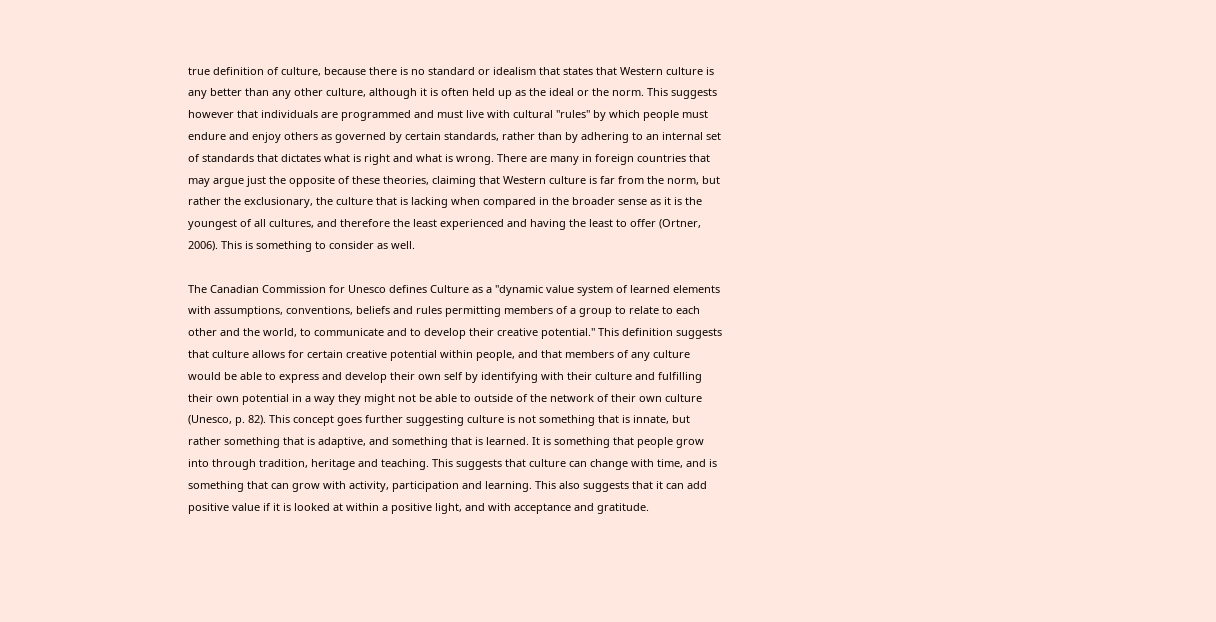true definition of culture, because there is no standard or idealism that states that Western culture is any better than any other culture, although it is often held up as the ideal or the norm. This suggests however that individuals are programmed and must live with cultural "rules" by which people must endure and enjoy others as governed by certain standards, rather than by adhering to an internal set of standards that dictates what is right and what is wrong. There are many in foreign countries that may argue just the opposite of these theories, claiming that Western culture is far from the norm, but rather the exclusionary, the culture that is lacking when compared in the broader sense as it is the youngest of all cultures, and therefore the least experienced and having the least to offer (Ortner, 2006). This is something to consider as well.

The Canadian Commission for Unesco defines Culture as a "dynamic value system of learned elements with assumptions, conventions, beliefs and rules permitting members of a group to relate to each other and the world, to communicate and to develop their creative potential." This definition suggests that culture allows for certain creative potential within people, and that members of any culture would be able to express and develop their own self by identifying with their culture and fulfilling their own potential in a way they might not be able to outside of the network of their own culture (Unesco, p. 82). This concept goes further suggesting culture is not something that is innate, but rather something that is adaptive, and something that is learned. It is something that people grow into through tradition, heritage and teaching. This suggests that culture can change with time, and is something that can grow with activity, participation and learning. This also suggests that it can add positive value if it is looked at within a positive light, and with acceptance and gratitude.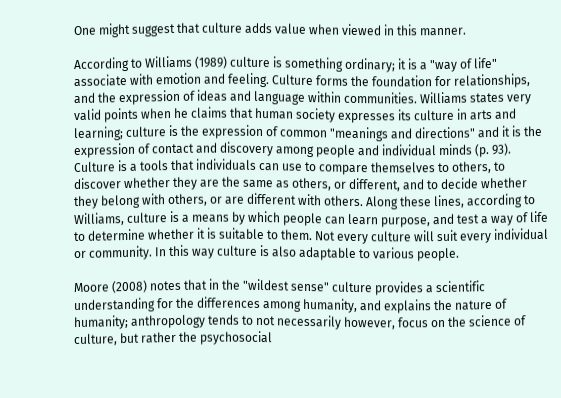One might suggest that culture adds value when viewed in this manner.

According to Williams (1989) culture is something ordinary; it is a "way of life" associate with emotion and feeling. Culture forms the foundation for relationships, and the expression of ideas and language within communities. Williams states very valid points when he claims that human society expresses its culture in arts and learning; culture is the expression of common "meanings and directions" and it is the expression of contact and discovery among people and individual minds (p. 93). Culture is a tools that individuals can use to compare themselves to others, to discover whether they are the same as others, or different, and to decide whether they belong with others, or are different with others. Along these lines, according to Williams, culture is a means by which people can learn purpose, and test a way of life to determine whether it is suitable to them. Not every culture will suit every individual or community. In this way culture is also adaptable to various people.

Moore (2008) notes that in the "wildest sense" culture provides a scientific understanding for the differences among humanity, and explains the nature of humanity; anthropology tends to not necessarily however, focus on the science of culture, but rather the psychosocial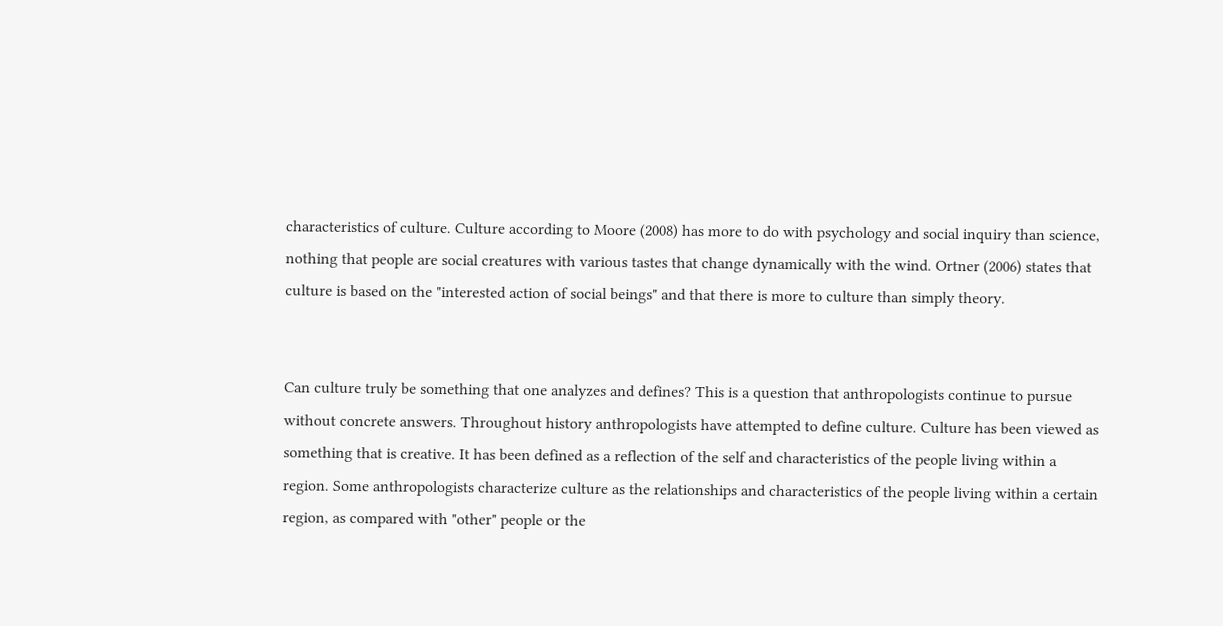characteristics of culture. Culture according to Moore (2008) has more to do with psychology and social inquiry than science, nothing that people are social creatures with various tastes that change dynamically with the wind. Ortner (2006) states that culture is based on the "interested action of social beings" and that there is more to culture than simply theory.


Can culture truly be something that one analyzes and defines? This is a question that anthropologists continue to pursue without concrete answers. Throughout history anthropologists have attempted to define culture. Culture has been viewed as something that is creative. It has been defined as a reflection of the self and characteristics of the people living within a region. Some anthropologists characterize culture as the relationships and characteristics of the people living within a certain region, as compared with "other" people or the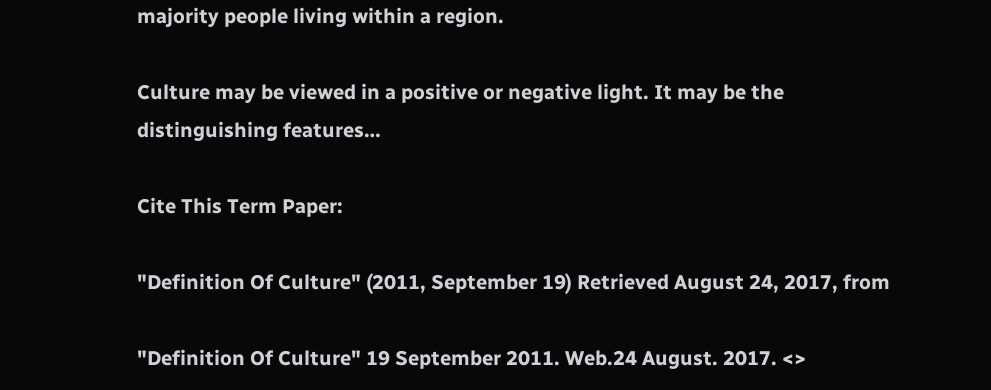majority people living within a region.

Culture may be viewed in a positive or negative light. It may be the distinguishing features…

Cite This Term Paper:

"Definition Of Culture" (2011, September 19) Retrieved August 24, 2017, from

"Definition Of Culture" 19 September 2011. Web.24 August. 2017. <>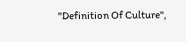"Definition Of Culture",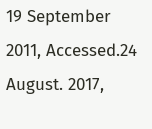19 September 2011, Accessed.24 August. 2017,